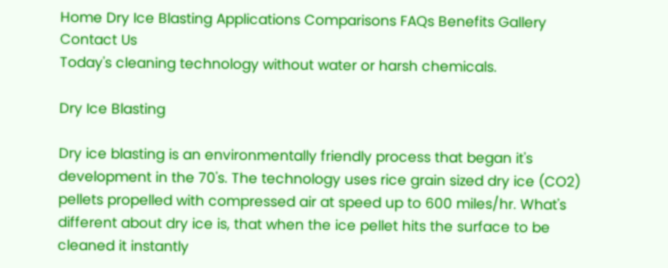Home Dry Ice Blasting Applications Comparisons FAQs Benefits Gallery Contact Us
Today's cleaning technology without water or harsh chemicals.

Dry Ice Blasting

Dry ice blasting is an environmentally friendly process that began it's development in the 70's. The technology uses rice grain sized dry ice (CO2) pellets propelled with compressed air at speed up to 600 miles/hr. What's different about dry ice is, that when the ice pellet hits the surface to be cleaned it instantly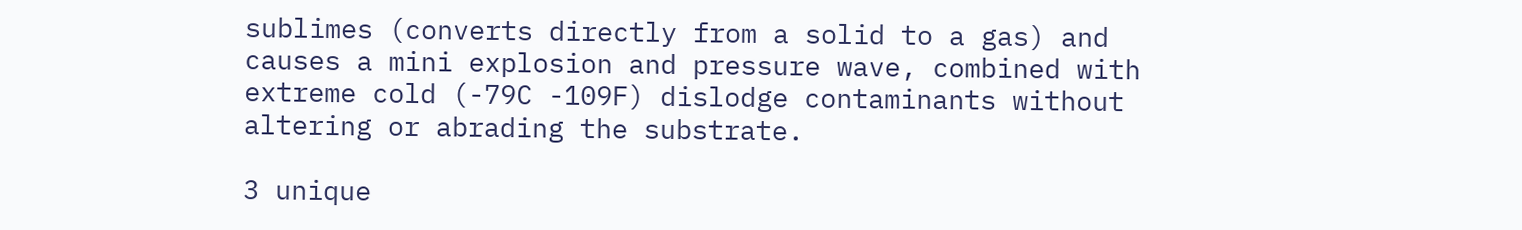sublimes (converts directly from a solid to a gas) and causes a mini explosion and pressure wave, combined with extreme cold (-79C -109F) dislodge contaminants without altering or abrading the substrate.

3 unique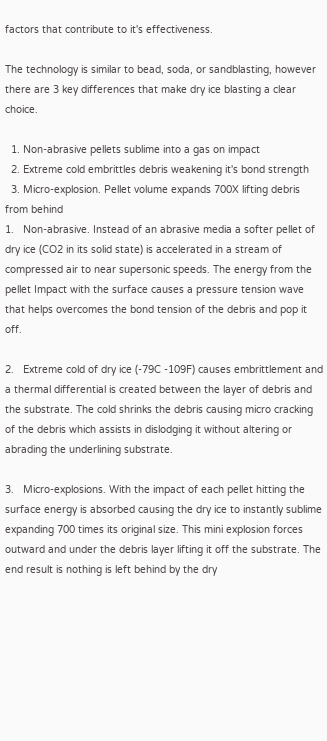factors that contribute to it's effectiveness.

The technology is similar to bead, soda, or sandblasting, however there are 3 key differences that make dry ice blasting a clear choice.

  1. Non-abrasive pellets sublime into a gas on impact
  2. Extreme cold embrittles debris weakening it's bond strength
  3. Micro-explosion. Pellet volume expands 700X lifting debris from behind
1.   Non-abrasive. Instead of an abrasive media a softer pellet of dry ice (CO2 in its solid state) is accelerated in a stream of compressed air to near supersonic speeds. The energy from the pellet Impact with the surface causes a pressure tension wave that helps overcomes the bond tension of the debris and pop it off.

2.   Extreme cold of dry ice (-79C -109F) causes embrittlement and a thermal differential is created between the layer of debris and the substrate. The cold shrinks the debris causing micro cracking of the debris which assists in dislodging it without altering or abrading the underlining substrate.

3.   Micro-explosions. With the impact of each pellet hitting the surface energy is absorbed causing the dry ice to instantly sublime expanding 700 times its original size. This mini explosion forces outward and under the debris layer lifting it off the substrate. The end result is nothing is left behind by the dry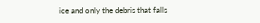ice and only the debris that falls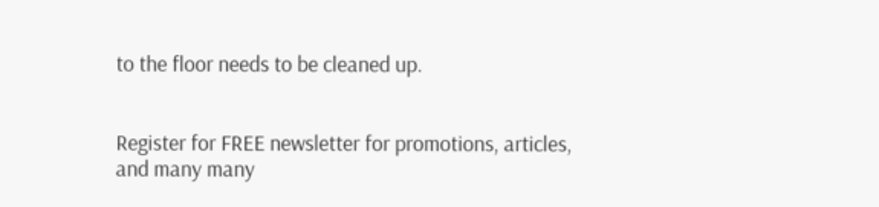to the floor needs to be cleaned up.


Register for FREE newsletter for promotions, articles, and many many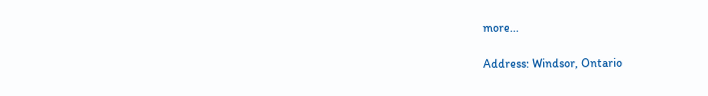more...

Address: Windsor, Ontario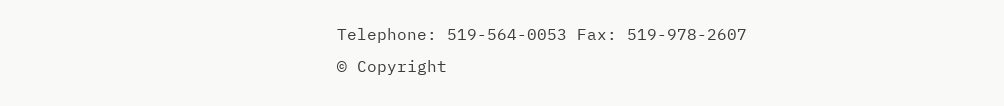Telephone: 519-564-0053 Fax: 519-978-2607
© Copyright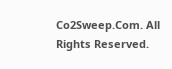Co2Sweep.Com. All Rights Reserved.